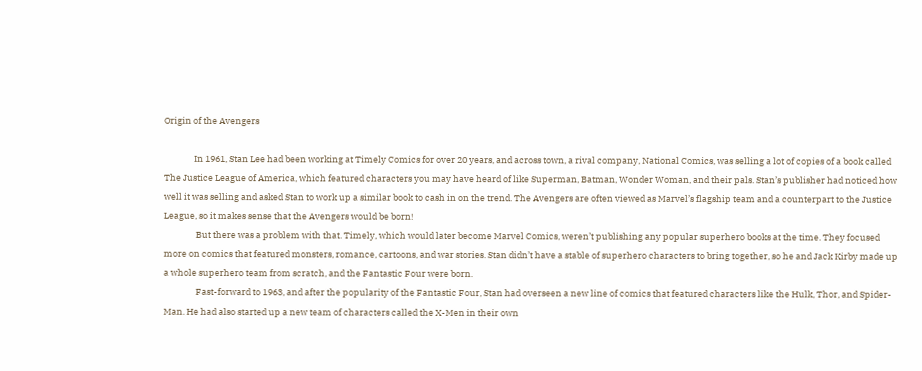Origin of the Avengers

               In 1961, Stan Lee had been working at Timely Comics for over 20 years, and across town, a rival company, National Comics, was selling a lot of copies of a book called The Justice League of America, which featured characters you may have heard of like Superman, Batman, Wonder Woman, and their pals. Stan’s publisher had noticed how well it was selling and asked Stan to work up a similar book to cash in on the trend. The Avengers are often viewed as Marvel’s flagship team and a counterpart to the Justice League, so it makes sense that the Avengers would be born!
                But there was a problem with that. Timely, which would later become Marvel Comics, weren’t publishing any popular superhero books at the time. They focused more on comics that featured monsters, romance, cartoons, and war stories. Stan didn’t have a stable of superhero characters to bring together, so he and Jack Kirby made up a whole superhero team from scratch, and the Fantastic Four were born.
                Fast-forward to 1963, and after the popularity of the Fantastic Four, Stan had overseen a new line of comics that featured characters like the Hulk, Thor, and Spider-Man. He had also started up a new team of characters called the X-Men in their own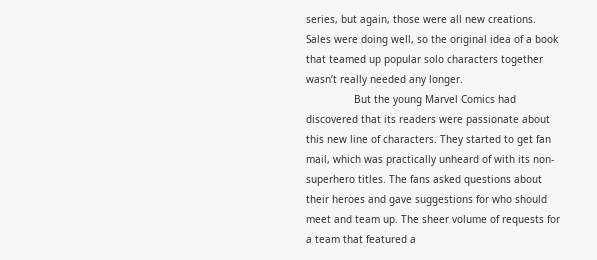series, but again, those were all new creations. Sales were doing well, so the original idea of a book that teamed up popular solo characters together wasn’t really needed any longer.
                But the young Marvel Comics had discovered that its readers were passionate about this new line of characters. They started to get fan mail, which was practically unheard of with its non-superhero titles. The fans asked questions about their heroes and gave suggestions for who should meet and team up. The sheer volume of requests for a team that featured a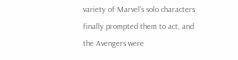variety of Marvel’s solo characters finally prompted them to act, and the Avengers were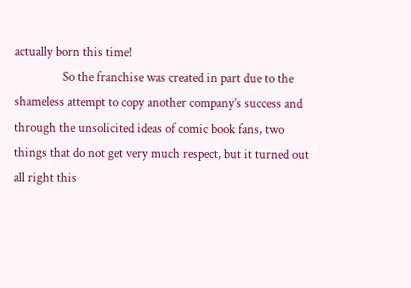actually born this time!
                So the franchise was created in part due to the shameless attempt to copy another company’s success and through the unsolicited ideas of comic book fans, two things that do not get very much respect, but it turned out all right this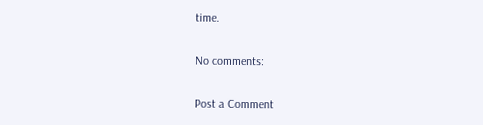time.

No comments:

Post a Comment